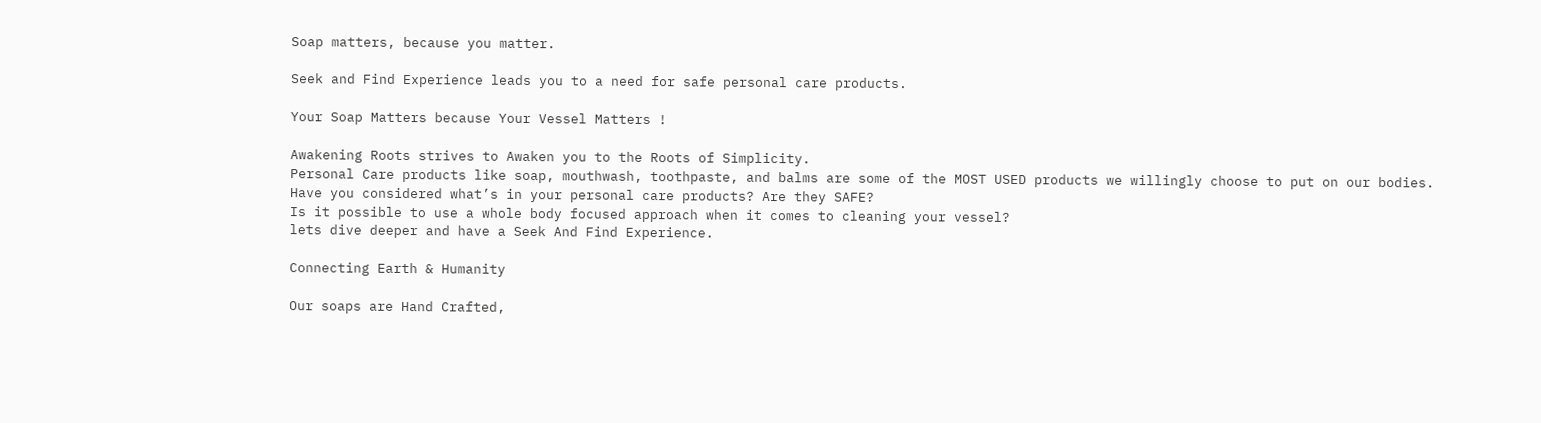Soap matters, because you matter.

Seek and Find Experience leads you to a need for safe personal care products.

Your Soap Matters because Your Vessel Matters !

Awakening Roots strives to Awaken you to the Roots of Simplicity.
Personal Care products like soap, mouthwash, toothpaste, and balms are some of the MOST USED products we willingly choose to put on our bodies.
Have you considered what’s in your personal care products? Are they SAFE?
Is it possible to use a whole body focused approach when it comes to cleaning your vessel?
lets dive deeper and have a Seek And Find Experience.

Connecting Earth & Humanity

Our soaps are Hand Crafted,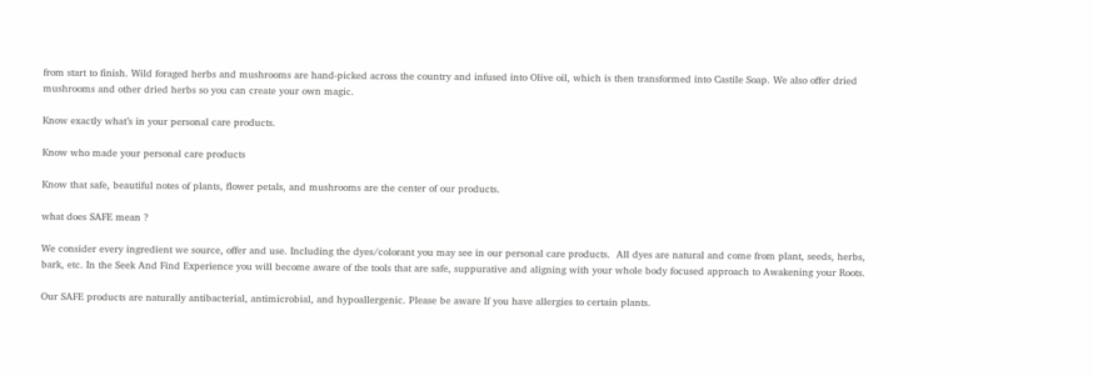from start to finish. Wild foraged herbs and mushrooms are hand-picked across the country and infused into Olive oil, which is then transformed into Castile Soap. We also offer dried mushrooms and other dried herbs so you can create your own magic.

Know exactly what’s in your personal care products.

Know who made your personal care products

Know that safe, beautiful notes of plants, flower petals, and mushrooms are the center of our products.

what does SAFE mean ?

We consider every ingredient we source, offer and use. Including the dyes/colorant you may see in our personal care products.  All dyes are natural and come from plant, seeds, herbs, bark, etc. In the Seek And Find Experience you will become aware of the tools that are safe, suppurative and aligning with your whole body focused approach to Awakening your Roots.

Our SAFE products are naturally antibacterial, antimicrobial, and hypoallergenic. Please be aware If you have allergies to certain plants.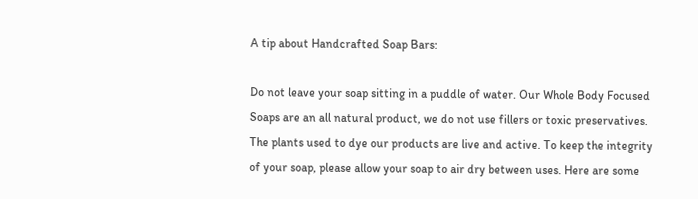A tip about Handcrafted Soap Bars:

Do not leave your soap sitting in a puddle of water. Our Whole Body Focused Soaps are an all natural product, we do not use fillers or toxic preservatives. The plants used to dye our products are live and active. To keep the integrity of your soap, please allow your soap to air dry between uses. Here are some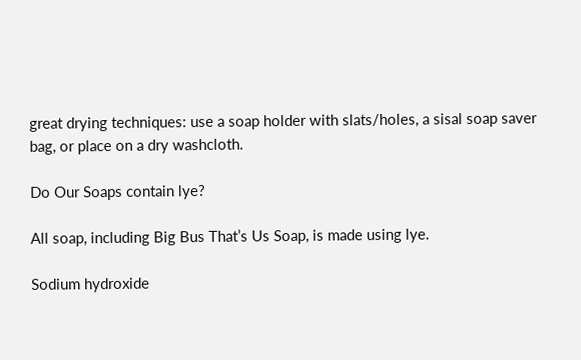great drying techniques: use a soap holder with slats/holes, a sisal soap saver bag, or place on a dry washcloth.

Do Our Soaps contain lye?

All soap, including Big Bus That’s Us Soap, is made using lye.

Sodium hydroxide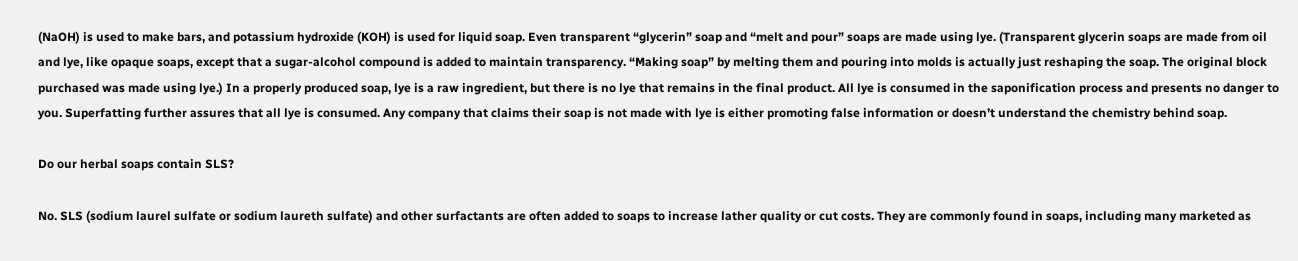(NaOH) is used to make bars, and potassium hydroxide (KOH) is used for liquid soap. Even transparent “glycerin” soap and “melt and pour” soaps are made using lye. (Transparent glycerin soaps are made from oil and lye, like opaque soaps, except that a sugar-alcohol compound is added to maintain transparency. “Making soap” by melting them and pouring into molds is actually just reshaping the soap. The original block purchased was made using lye.) In a properly produced soap, lye is a raw ingredient, but there is no lye that remains in the final product. All lye is consumed in the saponification process and presents no danger to you. Superfatting further assures that all lye is consumed. Any company that claims their soap is not made with lye is either promoting false information or doesn’t understand the chemistry behind soap.

Do our herbal soaps contain SLS?

No. SLS (sodium laurel sulfate or sodium laureth sulfate) and other surfactants are often added to soaps to increase lather quality or cut costs. They are commonly found in soaps, including many marketed as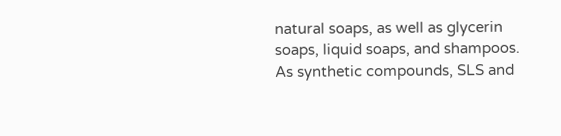natural soaps, as well as glycerin soaps, liquid soaps, and shampoos. As synthetic compounds, SLS and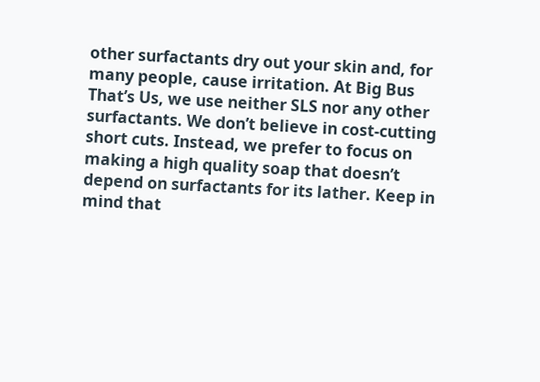other surfactants dry out your skin and, for many people, cause irritation. At Big Bus That’s Us, we use neither SLS nor any other surfactants. We don’t believe in cost-cutting short cuts. Instead, we prefer to focus on making a high quality soap that doesn’t depend on surfactants for its lather. Keep in mind that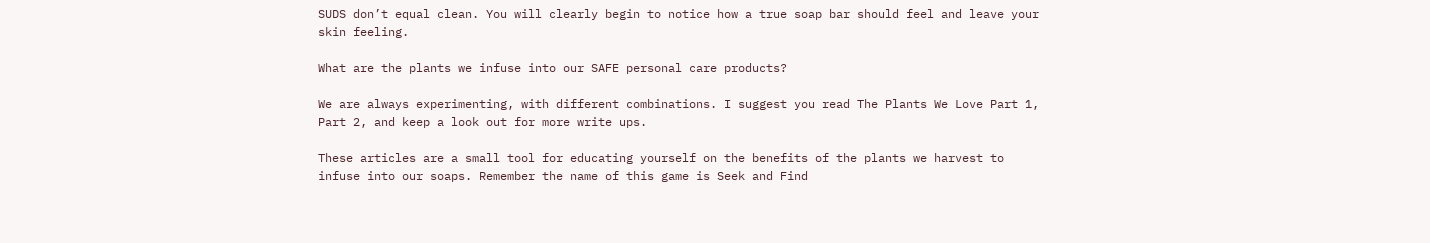SUDS don’t equal clean. You will clearly begin to notice how a true soap bar should feel and leave your skin feeling.

What are the plants we infuse into our SAFE personal care products?

We are always experimenting, with different combinations. I suggest you read The Plants We Love Part 1, Part 2, and keep a look out for more write ups.

These articles are a small tool for educating yourself on the benefits of the plants we harvest to infuse into our soaps. Remember the name of this game is Seek and Find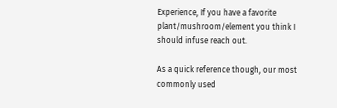Experience, If you have a favorite plant/mushroom/element you think I should infuse reach out.

As a quick reference though, our most commonly used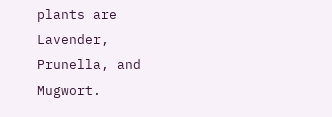plants are Lavender, Prunella, and Mugwort.